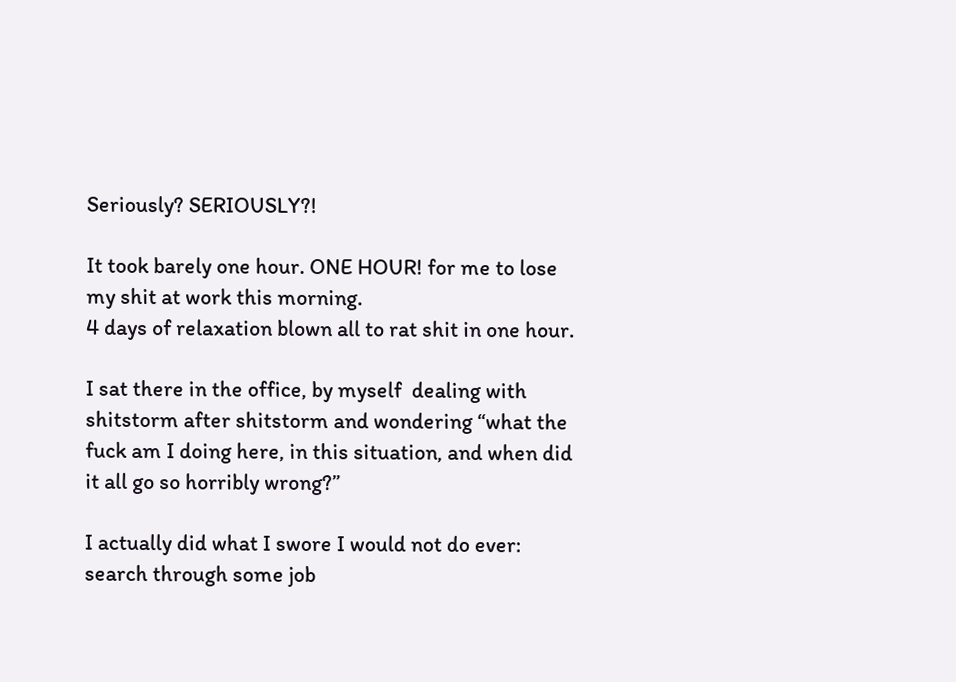Seriously? SERIOUSLY?!

It took barely one hour. ONE HOUR! for me to lose my shit at work this morning.
4 days of relaxation blown all to rat shit in one hour.

I sat there in the office, by myself  dealing with shitstorm after shitstorm and wondering “what the fuck am I doing here, in this situation, and when did it all go so horribly wrong?”

I actually did what I swore I would not do ever: search through some job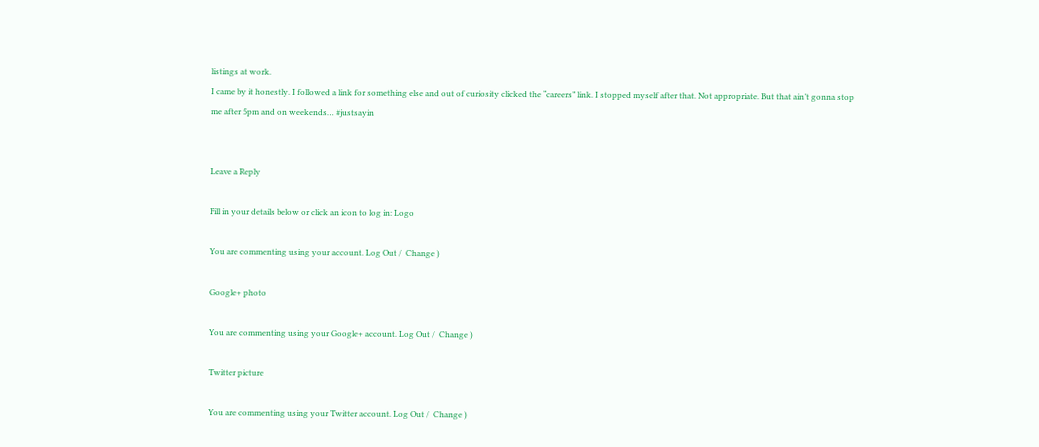listings at work.
I came by it honestly. I followed a link for something else and out of curiosity clicked the “careers” link. I stopped myself after that. Not appropriate. But that ain’t gonna stop me after 5pm and on weekends… #justsayin


Leave a Reply

Fill in your details below or click an icon to log in: Logo

You are commenting using your account. Log Out /  Change )

Google+ photo

You are commenting using your Google+ account. Log Out /  Change )

Twitter picture

You are commenting using your Twitter account. Log Out /  Change )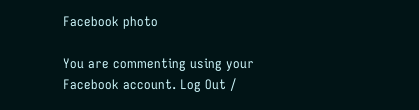Facebook photo

You are commenting using your Facebook account. Log Out /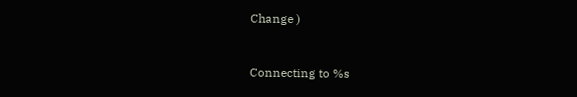Change )


Connecting to %s